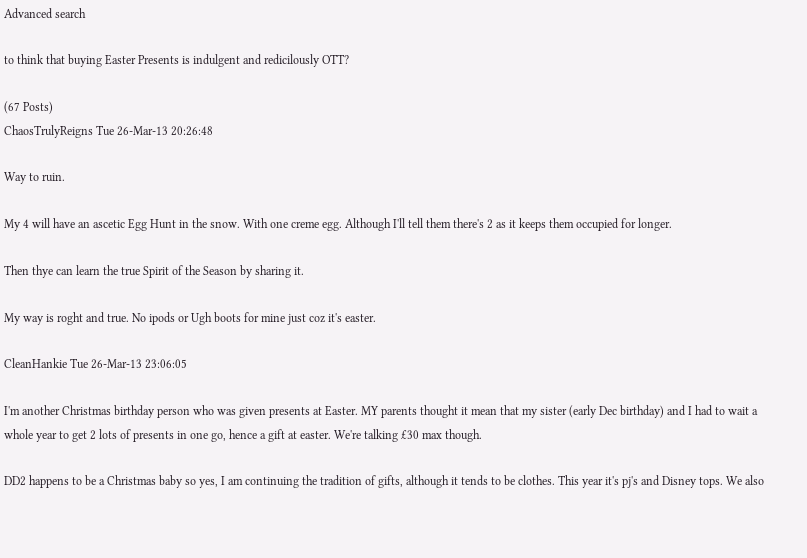Advanced search

to think that buying Easter Presents is indulgent and redicilously OTT?

(67 Posts)
ChaosTrulyReigns Tue 26-Mar-13 20:26:48

Way to ruin.

My 4 will have an ascetic Egg Hunt in the snow. With one creme egg. Although I'll tell them there's 2 as it keeps them occupied for longer.

Then thye can learn the true Spirit of the Season by sharing it.

My way is roght and true. No ipods or Ugh boots for mine just coz it's easter.

CleanHankie Tue 26-Mar-13 23:06:05

I'm another Christmas birthday person who was given presents at Easter. MY parents thought it mean that my sister (early Dec birthday) and I had to wait a whole year to get 2 lots of presents in one go, hence a gift at easter. We're talking £30 max though.

DD2 happens to be a Christmas baby so yes, I am continuing the tradition of gifts, although it tends to be clothes. This year it's pj's and Disney tops. We also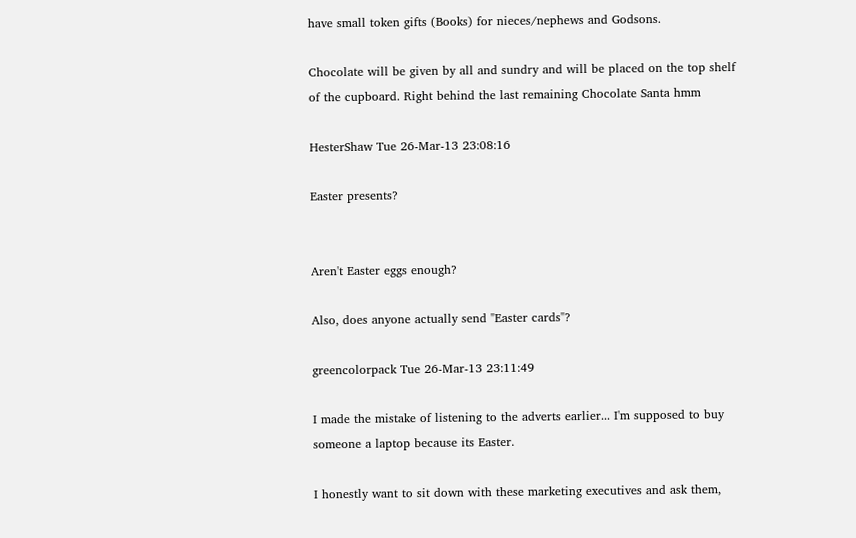have small token gifts (Books) for nieces/nephews and Godsons.

Chocolate will be given by all and sundry and will be placed on the top shelf of the cupboard. Right behind the last remaining Chocolate Santa hmm

HesterShaw Tue 26-Mar-13 23:08:16

Easter presents?


Aren't Easter eggs enough?

Also, does anyone actually send "Easter cards"?

greencolorpack Tue 26-Mar-13 23:11:49

I made the mistake of listening to the adverts earlier... I'm supposed to buy someone a laptop because its Easter.

I honestly want to sit down with these marketing executives and ask them,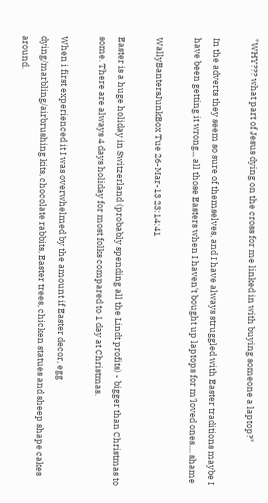"WHY??? what part of Jesus dying on the cross for me linked in with buying someone a laptop?"

In the adverts they seem so sure of themselves, and I have always struggled with Easter traditions maybe I have been getting it wrong,,, all those Easters when I haven't bought up laptops for m'loved ones.... shame

WallyBantersJunkBox Tue 26-Mar-13 23:14:41

Easter is a huge holiday in Switzerland (probably spending all the Lindt profits) - bigger than Christmas to some. There are always 4 days holiday for most folks compared to 1 day at Christmas.

When i first experienced it I was overwhelmed by the amount if Easter decor, egg dying/marbling/airbrushing kits, chocolate rabbits, Easter trees, chicken statues and sheep shape cakes around.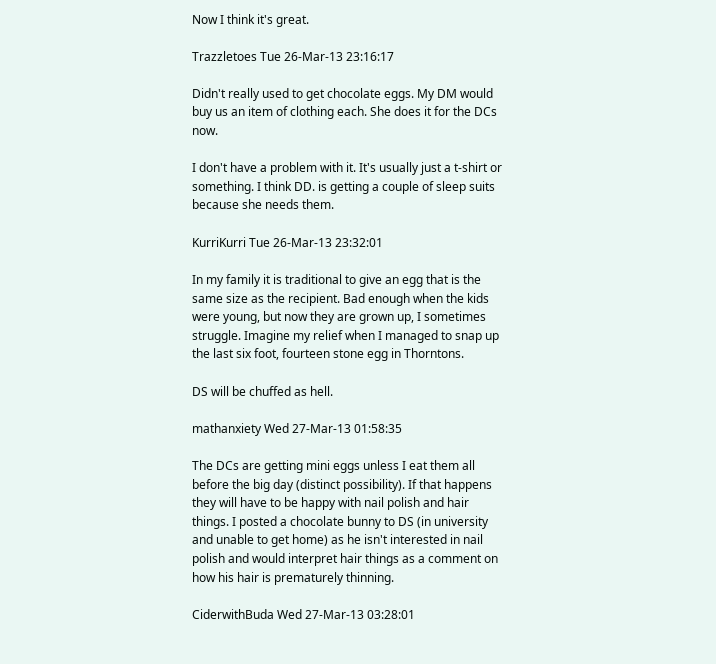Now I think it's great.

Trazzletoes Tue 26-Mar-13 23:16:17

Didn't really used to get chocolate eggs. My DM would buy us an item of clothing each. She does it for the DCs now.

I don't have a problem with it. It's usually just a t-shirt or something. I think DD. is getting a couple of sleep suits because she needs them.

KurriKurri Tue 26-Mar-13 23:32:01

In my family it is traditional to give an egg that is the same size as the recipient. Bad enough when the kids were young, but now they are grown up, I sometimes struggle. Imagine my relief when I managed to snap up the last six foot, fourteen stone egg in Thorntons.

DS will be chuffed as hell.

mathanxiety Wed 27-Mar-13 01:58:35

The DCs are getting mini eggs unless I eat them all before the big day (distinct possibility). If that happens they will have to be happy with nail polish and hair things. I posted a chocolate bunny to DS (in university and unable to get home) as he isn't interested in nail polish and would interpret hair things as a comment on how his hair is prematurely thinning.

CiderwithBuda Wed 27-Mar-13 03:28:01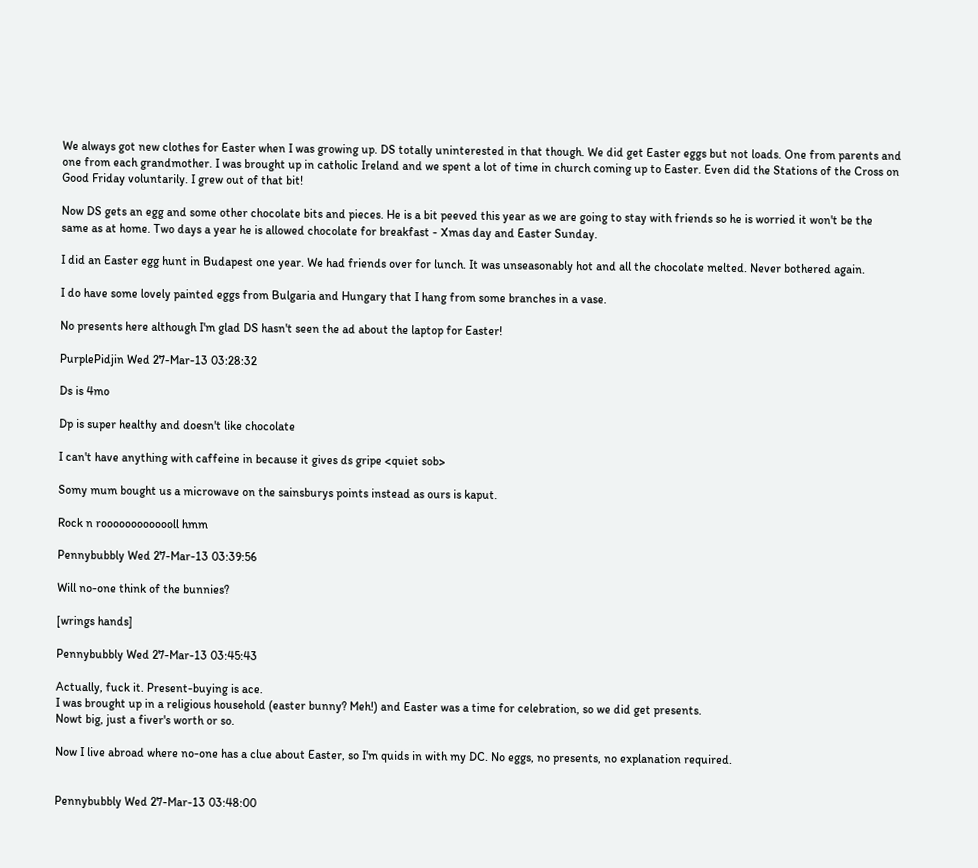We always got new clothes for Easter when I was growing up. DS totally uninterested in that though. We did get Easter eggs but not loads. One from parents and one from each grandmother. I was brought up in catholic Ireland and we spent a lot of time in church coming up to Easter. Even did the Stations of the Cross on Good Friday voluntarily. I grew out of that bit!

Now DS gets an egg and some other chocolate bits and pieces. He is a bit peeved this year as we are going to stay with friends so he is worried it won't be the same as at home. Two days a year he is allowed chocolate for breakfast - Xmas day and Easter Sunday.

I did an Easter egg hunt in Budapest one year. We had friends over for lunch. It was unseasonably hot and all the chocolate melted. Never bothered again.

I do have some lovely painted eggs from Bulgaria and Hungary that I hang from some branches in a vase.

No presents here although I'm glad DS hasn't seen the ad about the laptop for Easter!

PurplePidjin Wed 27-Mar-13 03:28:32

Ds is 4mo

Dp is super healthy and doesn't like chocolate

I can't have anything with caffeine in because it gives ds gripe <quiet sob>

Somy mum bought us a microwave on the sainsburys points instead as ours is kaput.

Rock n rooooooooooooll hmm

Pennybubbly Wed 27-Mar-13 03:39:56

Will no-one think of the bunnies?

[wrings hands]

Pennybubbly Wed 27-Mar-13 03:45:43

Actually, fuck it. Present-buying is ace.
I was brought up in a religious household (easter bunny? Meh!) and Easter was a time for celebration, so we did get presents.
Nowt big, just a fiver's worth or so.

Now I live abroad where no-one has a clue about Easter, so I'm quids in with my DC. No eggs, no presents, no explanation required.


Pennybubbly Wed 27-Mar-13 03:48:00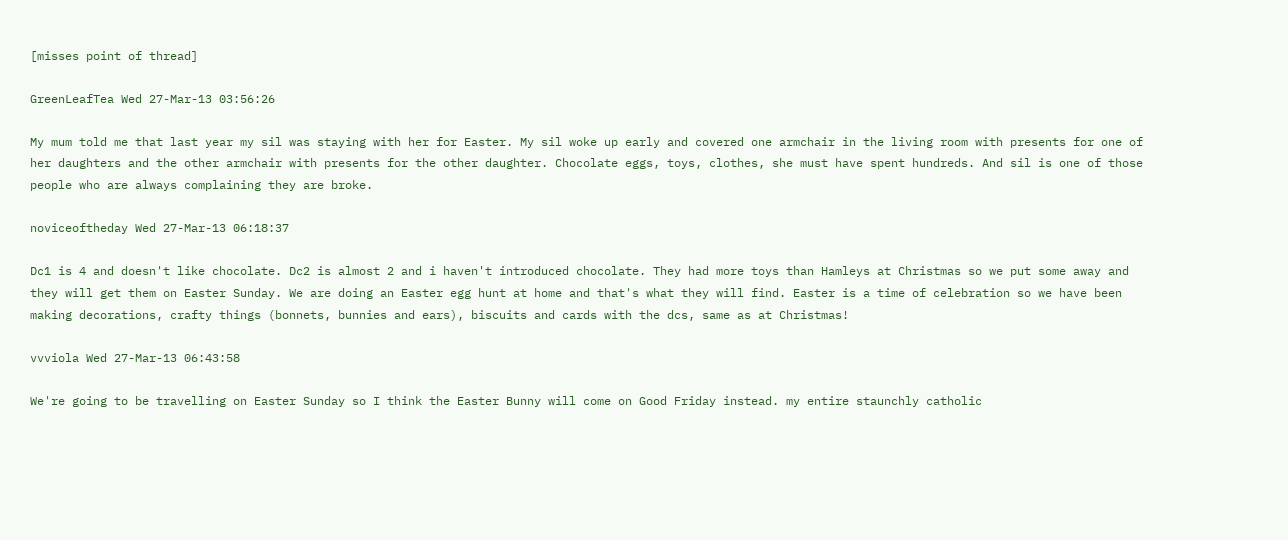[misses point of thread]

GreenLeafTea Wed 27-Mar-13 03:56:26

My mum told me that last year my sil was staying with her for Easter. My sil woke up early and covered one armchair in the living room with presents for one of her daughters and the other armchair with presents for the other daughter. Chocolate eggs, toys, clothes, she must have spent hundreds. And sil is one of those people who are always complaining they are broke.

noviceoftheday Wed 27-Mar-13 06:18:37

Dc1 is 4 and doesn't like chocolate. Dc2 is almost 2 and i haven't introduced chocolate. They had more toys than Hamleys at Christmas so we put some away and they will get them on Easter Sunday. We are doing an Easter egg hunt at home and that's what they will find. Easter is a time of celebration so we have been making decorations, crafty things (bonnets, bunnies and ears), biscuits and cards with the dcs, same as at Christmas!

vvviola Wed 27-Mar-13 06:43:58

We're going to be travelling on Easter Sunday so I think the Easter Bunny will come on Good Friday instead. my entire staunchly catholic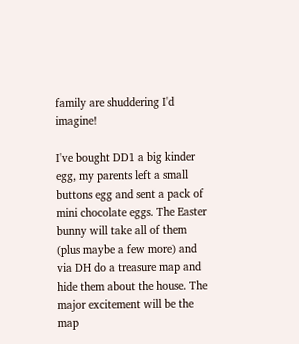family are shuddering I'd imagine!

I've bought DD1 a big kinder egg, my parents left a small buttons egg and sent a pack of mini chocolate eggs. The Easter bunny will take all of them (plus maybe a few more) and via DH do a treasure map and hide them about the house. The major excitement will be the map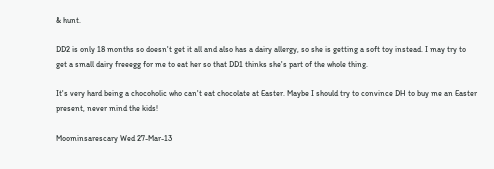& hunt.

DD2 is only 18 months so doesn't get it all and also has a dairy allergy, so she is getting a soft toy instead. I may try to get a small dairy freeegg for me to eat her so that DD1 thinks she's part of the whole thing.

It's very hard being a chocoholic who can't eat chocolate at Easter. Maybe I should try to convince DH to buy me an Easter present, never mind the kids!

Moominsarescary Wed 27-Mar-13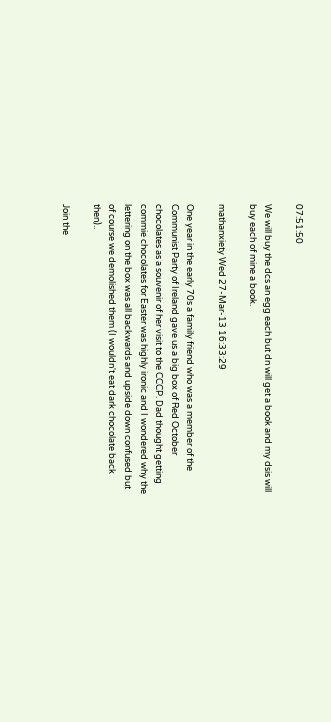07:51:50

We will buy the dcs an egg each but dn will get a book and my dsis will buy each of mine a book.

mathanxiety Wed 27-Mar-13 16:33:29

One year in the early 70s a family friend who was a member of the Communist Party of Ireland gave us a big box of Red October chocolates as a souvenir of her visit to the CCCP. Dad thought getting commie chocolates for Easter was highly ironic and I wondered why the lettering on the box was all backwards and upside down confused but of course we demolished them (I wouldn't eat dark chocolate back then)..

Join the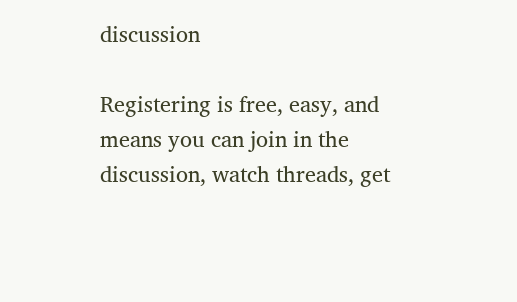discussion

Registering is free, easy, and means you can join in the discussion, watch threads, get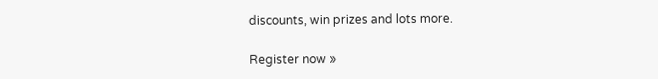discounts, win prizes and lots more.

Register now »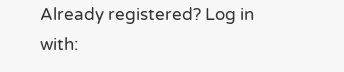Already registered? Log in with: